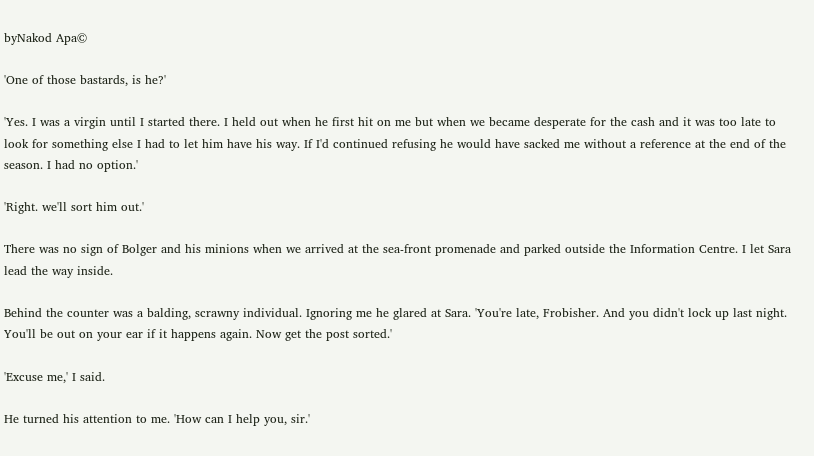byNakod Apa©

'One of those bastards, is he?'

'Yes. I was a virgin until I started there. I held out when he first hit on me but when we became desperate for the cash and it was too late to look for something else I had to let him have his way. If I'd continued refusing he would have sacked me without a reference at the end of the season. I had no option.'

'Right. we'll sort him out.'

There was no sign of Bolger and his minions when we arrived at the sea-front promenade and parked outside the Information Centre. I let Sara lead the way inside.

Behind the counter was a balding, scrawny individual. Ignoring me he glared at Sara. 'You're late, Frobisher. And you didn't lock up last night. You'll be out on your ear if it happens again. Now get the post sorted.'

'Excuse me,' I said.

He turned his attention to me. 'How can I help you, sir.'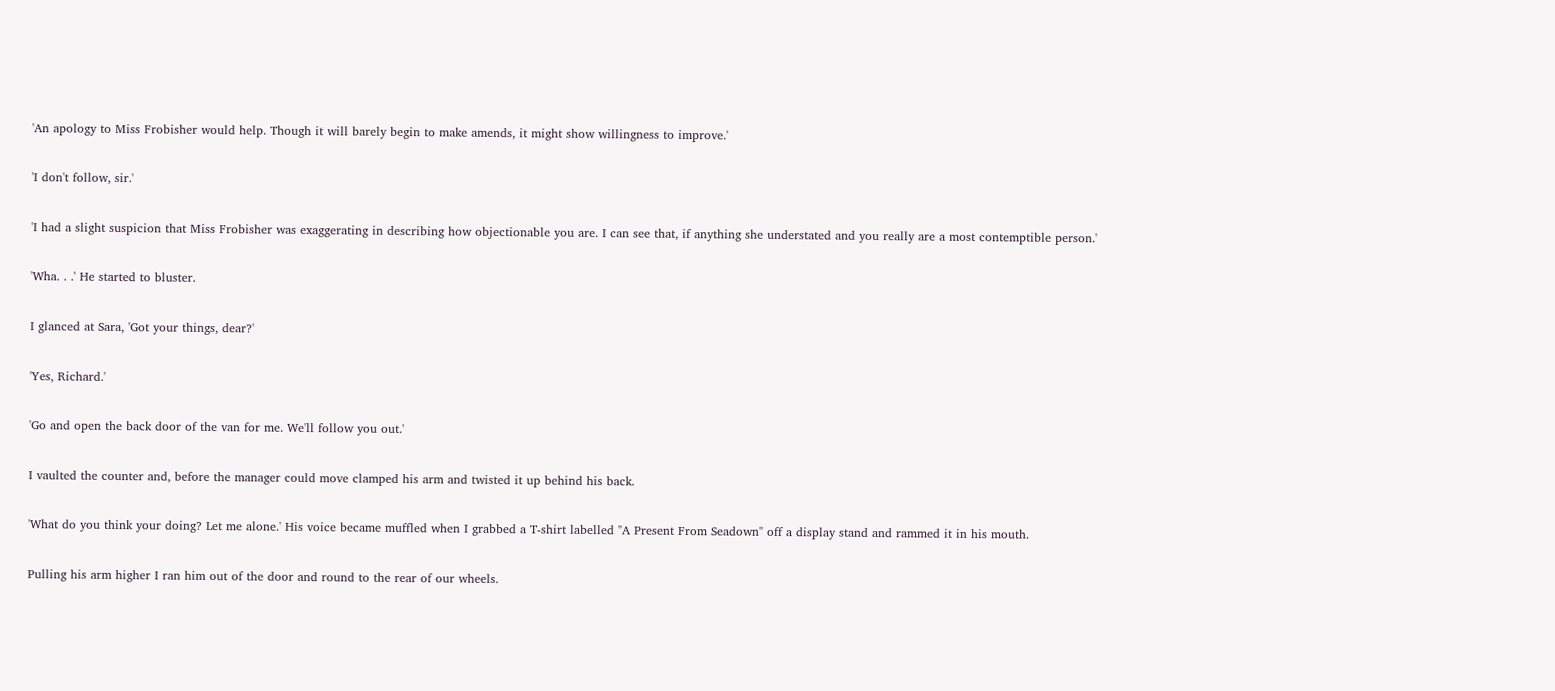'An apology to Miss Frobisher would help. Though it will barely begin to make amends, it might show willingness to improve.'

'I don't follow, sir.'

'I had a slight suspicion that Miss Frobisher was exaggerating in describing how objectionable you are. I can see that, if anything she understated and you really are a most contemptible person.'

'Wha. . .' He started to bluster.

I glanced at Sara, 'Got your things, dear?'

'Yes, Richard.'

'Go and open the back door of the van for me. We'll follow you out.'

I vaulted the counter and, before the manager could move clamped his arm and twisted it up behind his back.

'What do you think your doing? Let me alone.' His voice became muffled when I grabbed a T-shirt labelled "A Present From Seadown" off a display stand and rammed it in his mouth.

Pulling his arm higher I ran him out of the door and round to the rear of our wheels.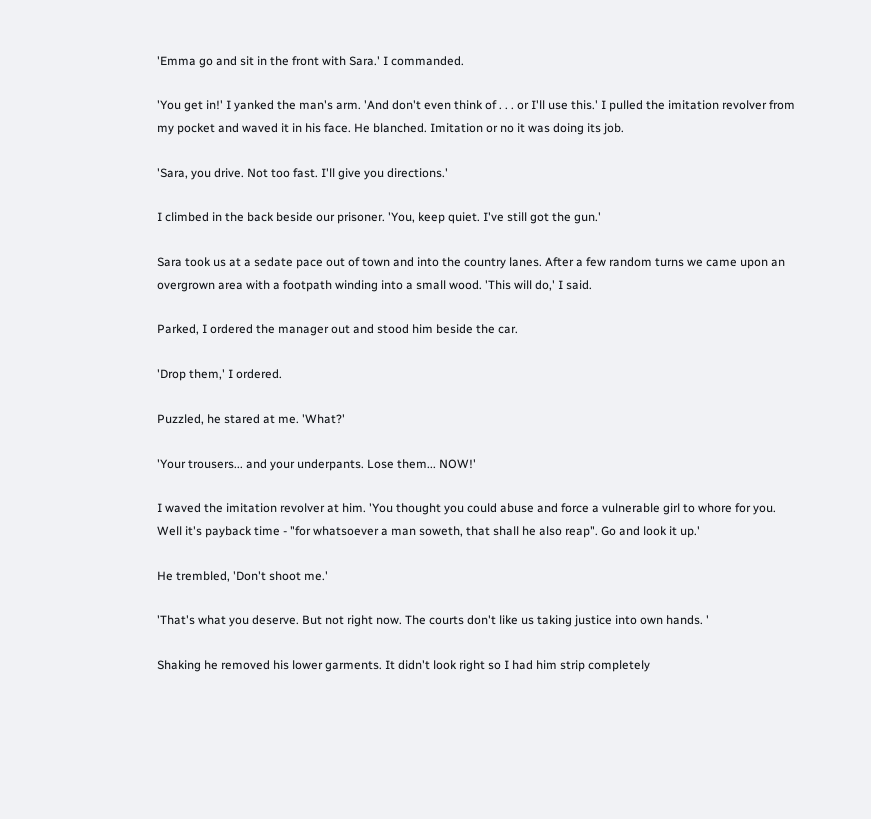'Emma go and sit in the front with Sara.' I commanded.

'You get in!' I yanked the man's arm. 'And don't even think of . . . or I'll use this.' I pulled the imitation revolver from my pocket and waved it in his face. He blanched. Imitation or no it was doing its job.

'Sara, you drive. Not too fast. I'll give you directions.'

I climbed in the back beside our prisoner. 'You, keep quiet. I've still got the gun.'

Sara took us at a sedate pace out of town and into the country lanes. After a few random turns we came upon an overgrown area with a footpath winding into a small wood. 'This will do,' I said.

Parked, I ordered the manager out and stood him beside the car.

'Drop them,' I ordered.

Puzzled, he stared at me. 'What?'

'Your trousers... and your underpants. Lose them... NOW!'

I waved the imitation revolver at him. 'You thought you could abuse and force a vulnerable girl to whore for you. Well it's payback time - "for whatsoever a man soweth, that shall he also reap". Go and look it up.'

He trembled, 'Don't shoot me.'

'That's what you deserve. But not right now. The courts don't like us taking justice into own hands. '

Shaking he removed his lower garments. It didn't look right so I had him strip completely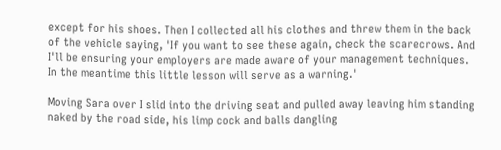except for his shoes. Then I collected all his clothes and threw them in the back of the vehicle saying, 'If you want to see these again, check the scarecrows. And I'll be ensuring your employers are made aware of your management techniques. In the meantime this little lesson will serve as a warning.'

Moving Sara over I slid into the driving seat and pulled away leaving him standing naked by the road side, his limp cock and balls dangling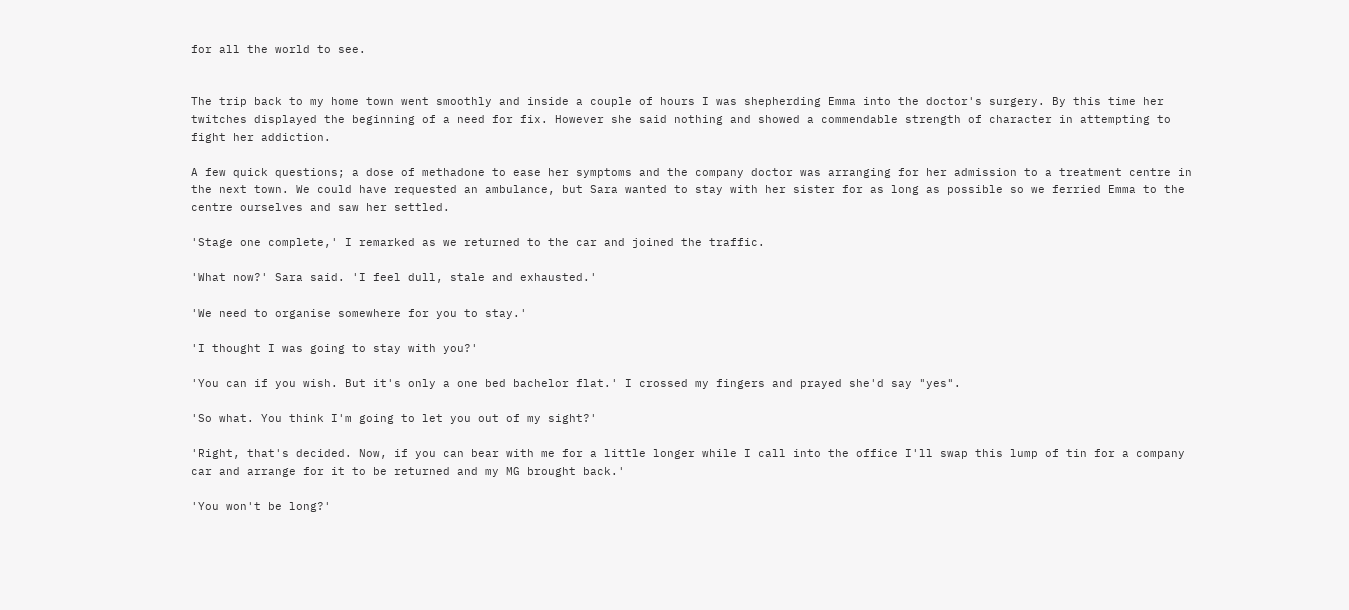for all the world to see.


The trip back to my home town went smoothly and inside a couple of hours I was shepherding Emma into the doctor's surgery. By this time her twitches displayed the beginning of a need for fix. However she said nothing and showed a commendable strength of character in attempting to fight her addiction.

A few quick questions; a dose of methadone to ease her symptoms and the company doctor was arranging for her admission to a treatment centre in the next town. We could have requested an ambulance, but Sara wanted to stay with her sister for as long as possible so we ferried Emma to the centre ourselves and saw her settled.

'Stage one complete,' I remarked as we returned to the car and joined the traffic.

'What now?' Sara said. 'I feel dull, stale and exhausted.'

'We need to organise somewhere for you to stay.'

'I thought I was going to stay with you?'

'You can if you wish. But it's only a one bed bachelor flat.' I crossed my fingers and prayed she'd say "yes".

'So what. You think I'm going to let you out of my sight?'

'Right, that's decided. Now, if you can bear with me for a little longer while I call into the office I'll swap this lump of tin for a company car and arrange for it to be returned and my MG brought back.'

'You won't be long?'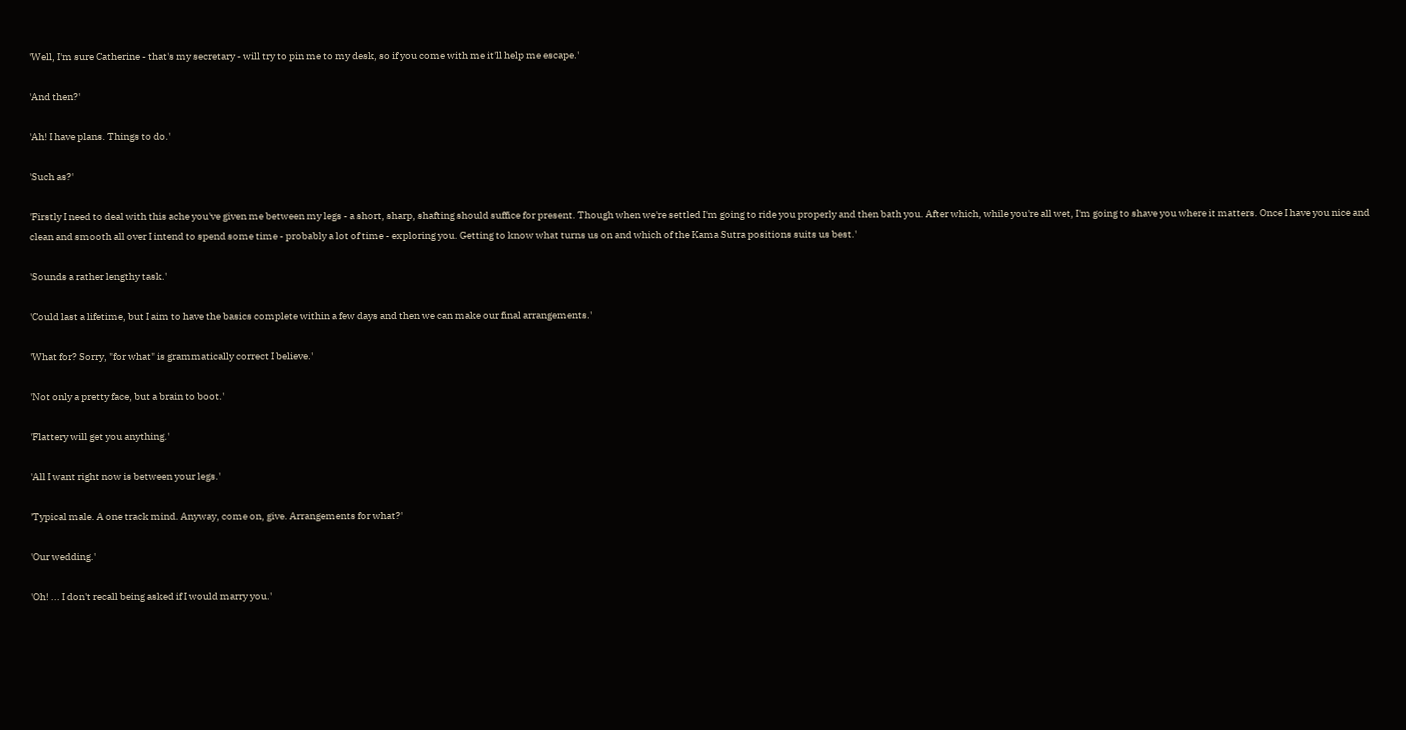'Well, I'm sure Catherine - that's my secretary - will try to pin me to my desk, so if you come with me it'll help me escape.'

'And then?'

'Ah! I have plans. Things to do.'

'Such as?'

'Firstly I need to deal with this ache you've given me between my legs - a short, sharp, shafting should suffice for present. Though when we're settled I'm going to ride you properly and then bath you. After which, while you're all wet, I'm going to shave you where it matters. Once I have you nice and clean and smooth all over I intend to spend some time - probably a lot of time - exploring you. Getting to know what turns us on and which of the Kama Sutra positions suits us best.'

'Sounds a rather lengthy task.'

'Could last a lifetime, but I aim to have the basics complete within a few days and then we can make our final arrangements.'

'What for? Sorry, "for what" is grammatically correct I believe.'

'Not only a pretty face, but a brain to boot.'

'Flattery will get you anything.'

'All I want right now is between your legs.'

'Typical male. A one track mind. Anyway, come on, give. Arrangements for what?'

'Our wedding.'

'Oh! ... I don't recall being asked if I would marry you.'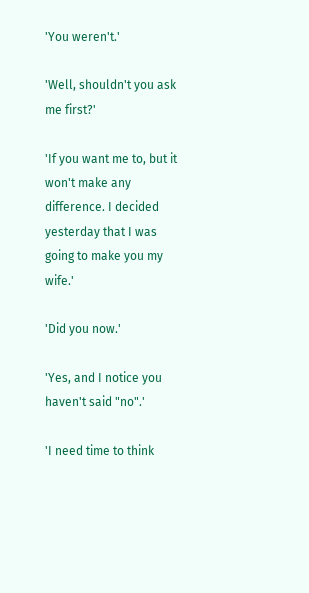'You weren't.'

'Well, shouldn't you ask me first?'

'If you want me to, but it won't make any difference. I decided yesterday that I was going to make you my wife.'

'Did you now.'

'Yes, and I notice you haven't said "no".'

'I need time to think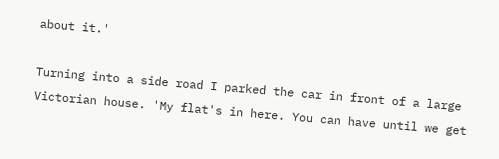about it.'

Turning into a side road I parked the car in front of a large Victorian house. 'My flat's in here. You can have until we get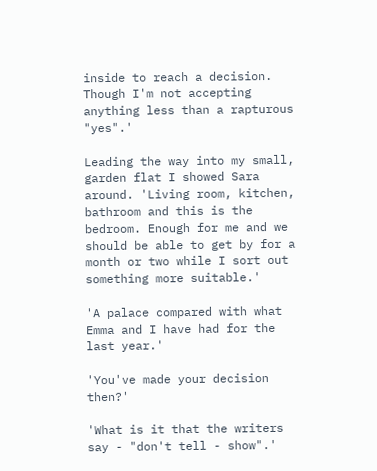inside to reach a decision. Though I'm not accepting anything less than a rapturous "yes".'

Leading the way into my small, garden flat I showed Sara around. 'Living room, kitchen, bathroom and this is the bedroom. Enough for me and we should be able to get by for a month or two while I sort out something more suitable.'

'A palace compared with what Emma and I have had for the last year.'

'You've made your decision then?'

'What is it that the writers say - "don't tell - show".'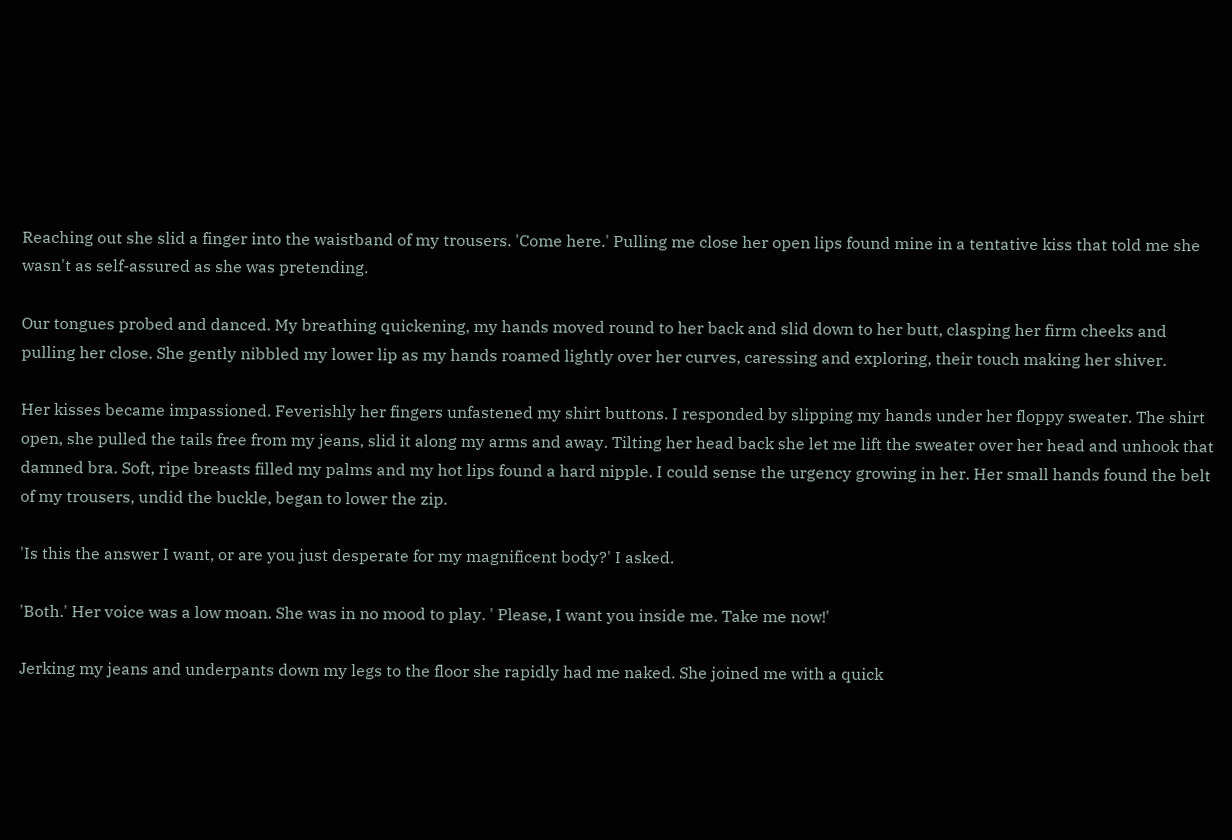Reaching out she slid a finger into the waistband of my trousers. 'Come here.' Pulling me close her open lips found mine in a tentative kiss that told me she wasn't as self-assured as she was pretending.

Our tongues probed and danced. My breathing quickening, my hands moved round to her back and slid down to her butt, clasping her firm cheeks and pulling her close. She gently nibbled my lower lip as my hands roamed lightly over her curves, caressing and exploring, their touch making her shiver.

Her kisses became impassioned. Feverishly her fingers unfastened my shirt buttons. I responded by slipping my hands under her floppy sweater. The shirt open, she pulled the tails free from my jeans, slid it along my arms and away. Tilting her head back she let me lift the sweater over her head and unhook that damned bra. Soft, ripe breasts filled my palms and my hot lips found a hard nipple. I could sense the urgency growing in her. Her small hands found the belt of my trousers, undid the buckle, began to lower the zip.

'Is this the answer I want, or are you just desperate for my magnificent body?' I asked.

'Both.' Her voice was a low moan. She was in no mood to play. ' Please, I want you inside me. Take me now!'

Jerking my jeans and underpants down my legs to the floor she rapidly had me naked. She joined me with a quick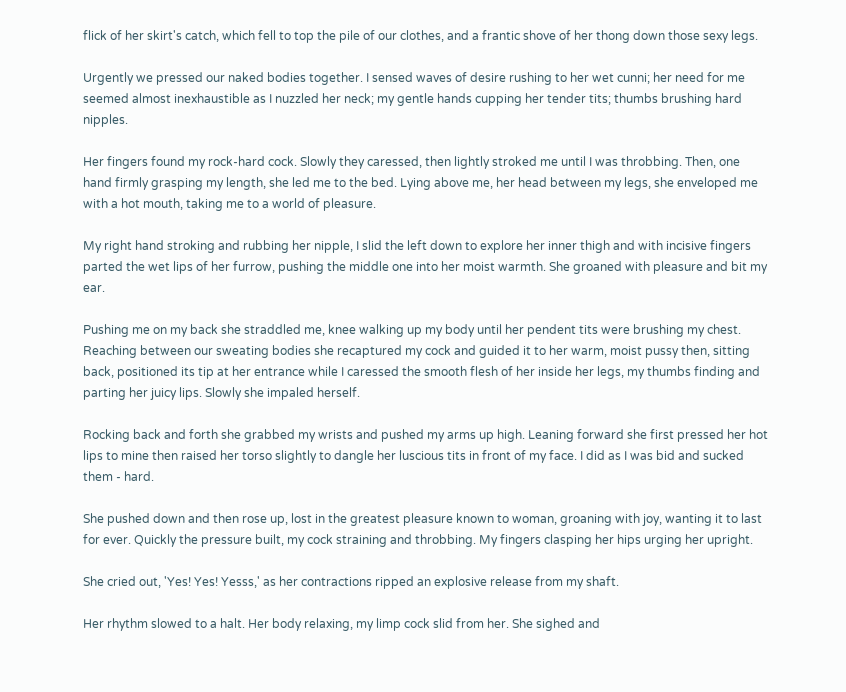flick of her skirt's catch, which fell to top the pile of our clothes, and a frantic shove of her thong down those sexy legs.

Urgently we pressed our naked bodies together. I sensed waves of desire rushing to her wet cunni; her need for me seemed almost inexhaustible as I nuzzled her neck; my gentle hands cupping her tender tits; thumbs brushing hard nipples.

Her fingers found my rock-hard cock. Slowly they caressed, then lightly stroked me until I was throbbing. Then, one hand firmly grasping my length, she led me to the bed. Lying above me, her head between my legs, she enveloped me with a hot mouth, taking me to a world of pleasure.

My right hand stroking and rubbing her nipple, I slid the left down to explore her inner thigh and with incisive fingers parted the wet lips of her furrow, pushing the middle one into her moist warmth. She groaned with pleasure and bit my ear.

Pushing me on my back she straddled me, knee walking up my body until her pendent tits were brushing my chest. Reaching between our sweating bodies she recaptured my cock and guided it to her warm, moist pussy then, sitting back, positioned its tip at her entrance while I caressed the smooth flesh of her inside her legs, my thumbs finding and parting her juicy lips. Slowly she impaled herself.

Rocking back and forth she grabbed my wrists and pushed my arms up high. Leaning forward she first pressed her hot lips to mine then raised her torso slightly to dangle her luscious tits in front of my face. I did as I was bid and sucked them - hard.

She pushed down and then rose up, lost in the greatest pleasure known to woman, groaning with joy, wanting it to last for ever. Quickly the pressure built, my cock straining and throbbing. My fingers clasping her hips urging her upright.

She cried out, 'Yes! Yes! Yesss,' as her contractions ripped an explosive release from my shaft.

Her rhythm slowed to a halt. Her body relaxing, my limp cock slid from her. She sighed and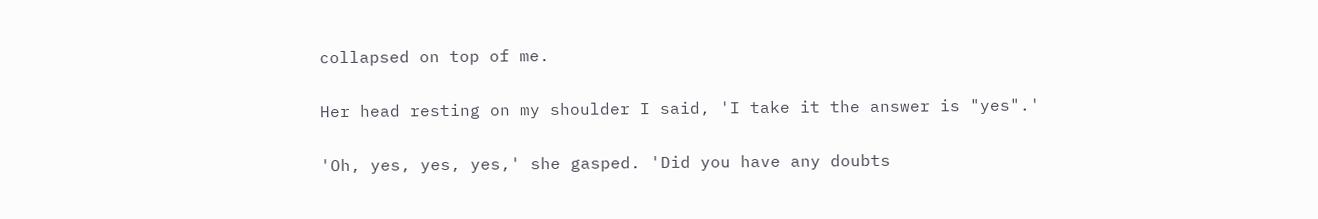collapsed on top of me.

Her head resting on my shoulder I said, 'I take it the answer is "yes".'

'Oh, yes, yes, yes,' she gasped. 'Did you have any doubts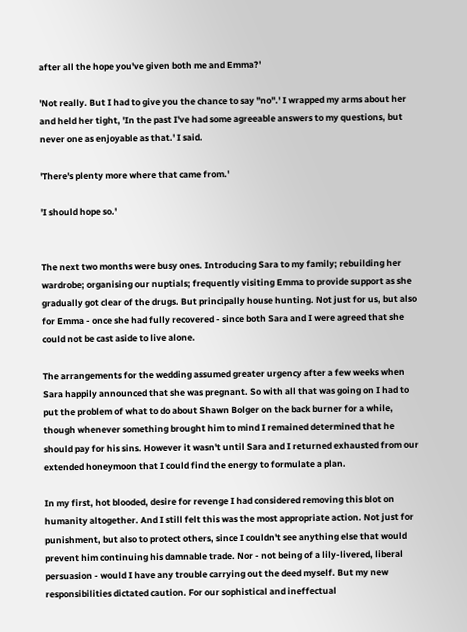after all the hope you've given both me and Emma?'

'Not really. But I had to give you the chance to say "no".' I wrapped my arms about her and held her tight, 'In the past I've had some agreeable answers to my questions, but never one as enjoyable as that.' I said.

'There's plenty more where that came from.'

'I should hope so.'


The next two months were busy ones. Introducing Sara to my family; rebuilding her wardrobe; organising our nuptials; frequently visiting Emma to provide support as she gradually got clear of the drugs. But principally house hunting. Not just for us, but also for Emma - once she had fully recovered - since both Sara and I were agreed that she could not be cast aside to live alone.

The arrangements for the wedding assumed greater urgency after a few weeks when Sara happily announced that she was pregnant. So with all that was going on I had to put the problem of what to do about Shawn Bolger on the back burner for a while, though whenever something brought him to mind I remained determined that he should pay for his sins. However it wasn't until Sara and I returned exhausted from our extended honeymoon that I could find the energy to formulate a plan.

In my first, hot blooded, desire for revenge I had considered removing this blot on humanity altogether. And I still felt this was the most appropriate action. Not just for punishment, but also to protect others, since I couldn't see anything else that would prevent him continuing his damnable trade. Nor - not being of a lily-livered, liberal persuasion - would I have any trouble carrying out the deed myself. But my new responsibilities dictated caution. For our sophistical and ineffectual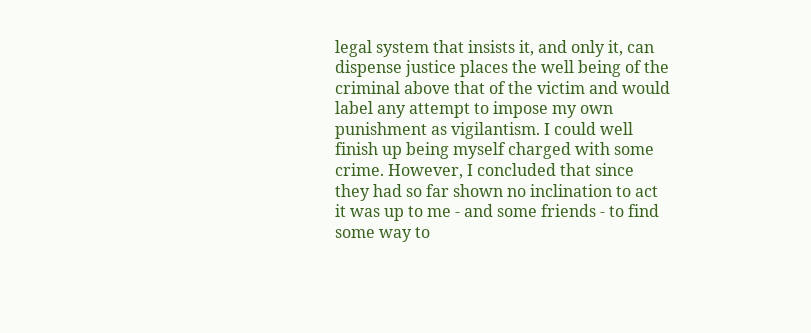legal system that insists it, and only it, can dispense justice places the well being of the criminal above that of the victim and would label any attempt to impose my own punishment as vigilantism. I could well finish up being myself charged with some crime. However, I concluded that since they had so far shown no inclination to act it was up to me - and some friends - to find some way to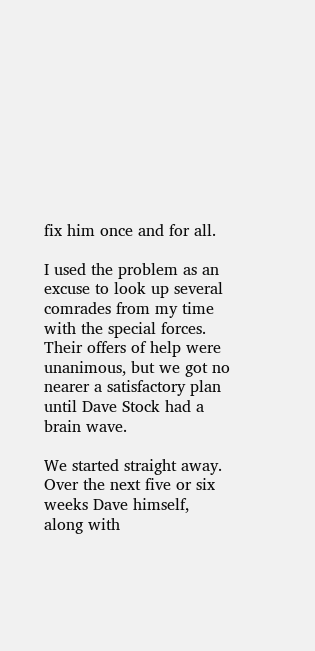fix him once and for all.

I used the problem as an excuse to look up several comrades from my time with the special forces. Their offers of help were unanimous, but we got no nearer a satisfactory plan until Dave Stock had a brain wave.

We started straight away. Over the next five or six weeks Dave himself, along with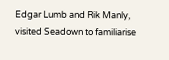Edgar Lumb and Rik Manly, visited Seadown to familiarise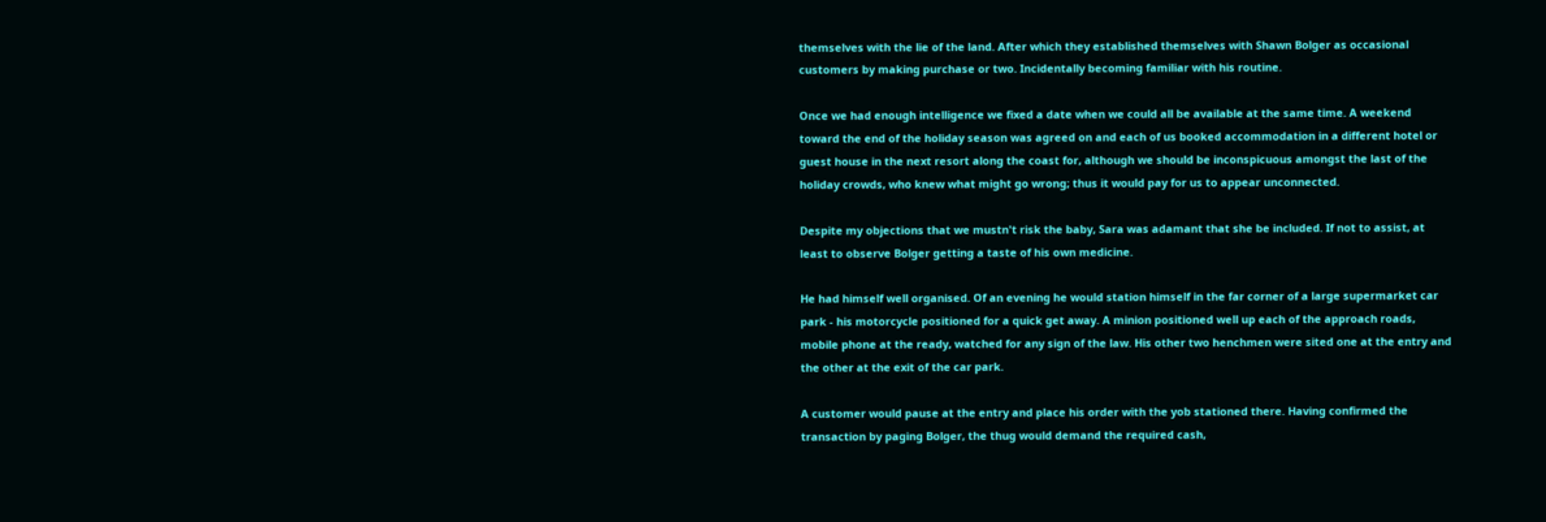themselves with the lie of the land. After which they established themselves with Shawn Bolger as occasional customers by making purchase or two. Incidentally becoming familiar with his routine.

Once we had enough intelligence we fixed a date when we could all be available at the same time. A weekend toward the end of the holiday season was agreed on and each of us booked accommodation in a different hotel or guest house in the next resort along the coast for, although we should be inconspicuous amongst the last of the holiday crowds, who knew what might go wrong; thus it would pay for us to appear unconnected.

Despite my objections that we mustn't risk the baby, Sara was adamant that she be included. If not to assist, at least to observe Bolger getting a taste of his own medicine.

He had himself well organised. Of an evening he would station himself in the far corner of a large supermarket car park - his motorcycle positioned for a quick get away. A minion positioned well up each of the approach roads, mobile phone at the ready, watched for any sign of the law. His other two henchmen were sited one at the entry and the other at the exit of the car park.

A customer would pause at the entry and place his order with the yob stationed there. Having confirmed the transaction by paging Bolger, the thug would demand the required cash,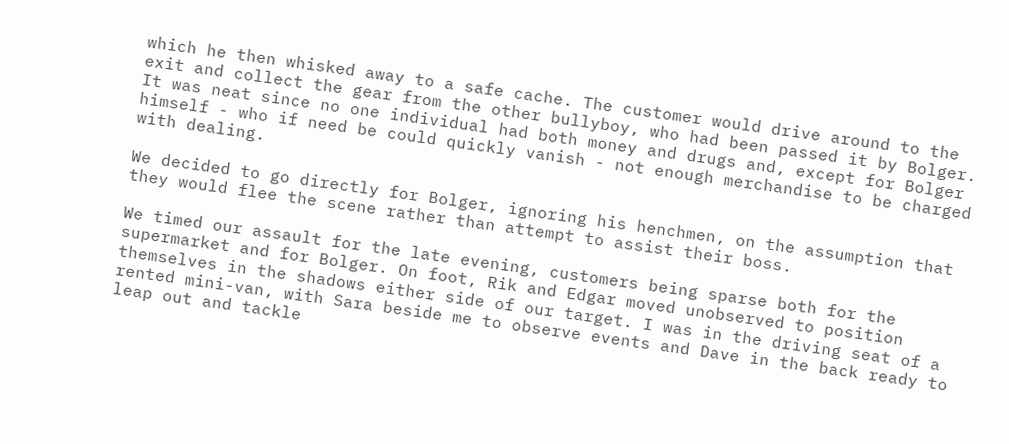which he then whisked away to a safe cache. The customer would drive around to the exit and collect the gear from the other bullyboy, who had been passed it by Bolger. It was neat since no one individual had both money and drugs and, except for Bolger himself - who if need be could quickly vanish - not enough merchandise to be charged with dealing.

We decided to go directly for Bolger, ignoring his henchmen, on the assumption that they would flee the scene rather than attempt to assist their boss.

We timed our assault for the late evening, customers being sparse both for the supermarket and for Bolger. On foot, Rik and Edgar moved unobserved to position themselves in the shadows either side of our target. I was in the driving seat of a rented mini-van, with Sara beside me to observe events and Dave in the back ready to leap out and tackle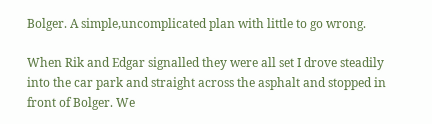Bolger. A simple,uncomplicated plan with little to go wrong.

When Rik and Edgar signalled they were all set I drove steadily into the car park and straight across the asphalt and stopped in front of Bolger. We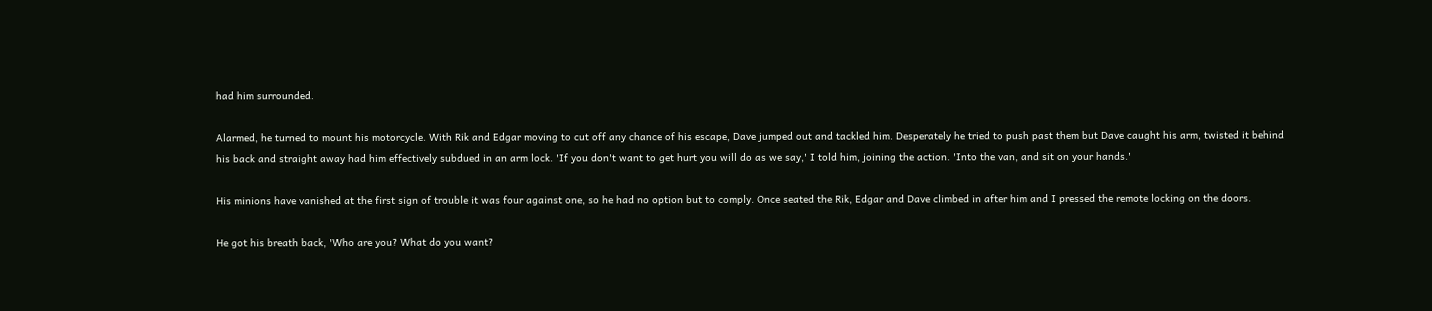had him surrounded.

Alarmed, he turned to mount his motorcycle. With Rik and Edgar moving to cut off any chance of his escape, Dave jumped out and tackled him. Desperately he tried to push past them but Dave caught his arm, twisted it behind his back and straight away had him effectively subdued in an arm lock. 'If you don't want to get hurt you will do as we say,' I told him, joining the action. 'Into the van, and sit on your hands.'

His minions have vanished at the first sign of trouble it was four against one, so he had no option but to comply. Once seated the Rik, Edgar and Dave climbed in after him and I pressed the remote locking on the doors.

He got his breath back, 'Who are you? What do you want?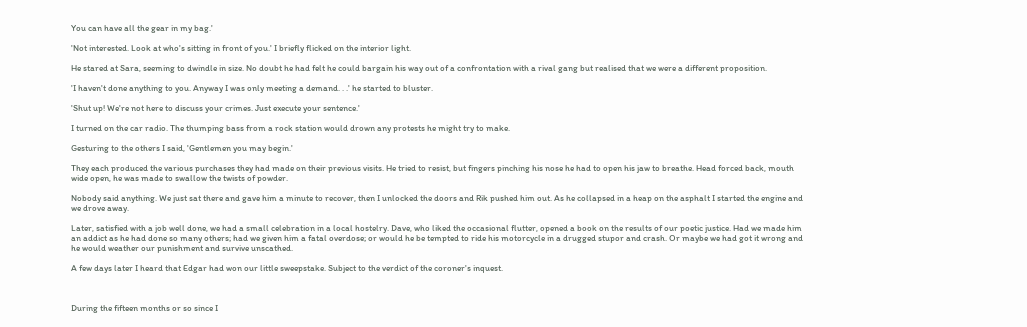You can have all the gear in my bag.'

'Not interested. Look at who's sitting in front of you.' I briefly flicked on the interior light.

He stared at Sara, seeming to dwindle in size. No doubt he had felt he could bargain his way out of a confrontation with a rival gang but realised that we were a different proposition.

'I haven't done anything to you. Anyway I was only meeting a demand. . .' he started to bluster.

'Shut up! We're not here to discuss your crimes. Just execute your sentence.'

I turned on the car radio. The thumping bass from a rock station would drown any protests he might try to make.

Gesturing to the others I said, 'Gentlemen you may begin.'

They each produced the various purchases they had made on their previous visits. He tried to resist, but fingers pinching his nose he had to open his jaw to breathe. Head forced back, mouth wide open, he was made to swallow the twists of powder.

Nobody said anything. We just sat there and gave him a minute to recover, then I unlocked the doors and Rik pushed him out. As he collapsed in a heap on the asphalt I started the engine and we drove away.

Later, satisfied with a job well done, we had a small celebration in a local hostelry. Dave, who liked the occasional flutter, opened a book on the results of our poetic justice. Had we made him an addict as he had done so many others; had we given him a fatal overdose; or would he be tempted to ride his motorcycle in a drugged stupor and crash. Or maybe we had got it wrong and he would weather our punishment and survive unscathed.

A few days later I heard that Edgar had won our little sweepstake. Subject to the verdict of the coroner's inquest.



During the fifteen months or so since I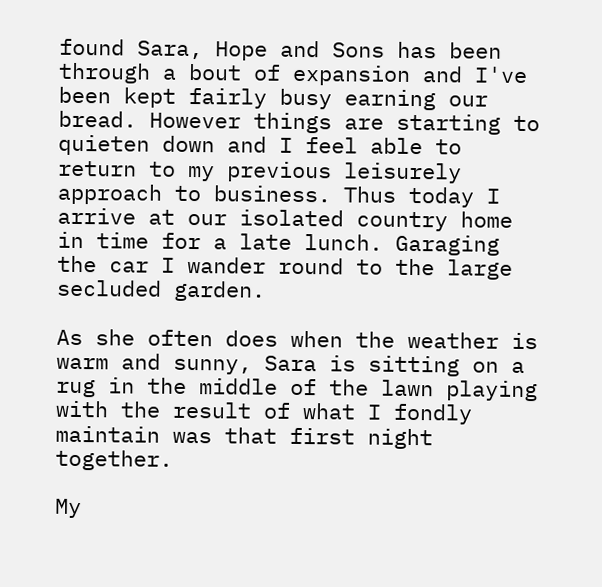found Sara, Hope and Sons has been through a bout of expansion and I've been kept fairly busy earning our bread. However things are starting to quieten down and I feel able to return to my previous leisurely approach to business. Thus today I arrive at our isolated country home in time for a late lunch. Garaging the car I wander round to the large secluded garden.

As she often does when the weather is warm and sunny, Sara is sitting on a rug in the middle of the lawn playing with the result of what I fondly maintain was that first night together.

My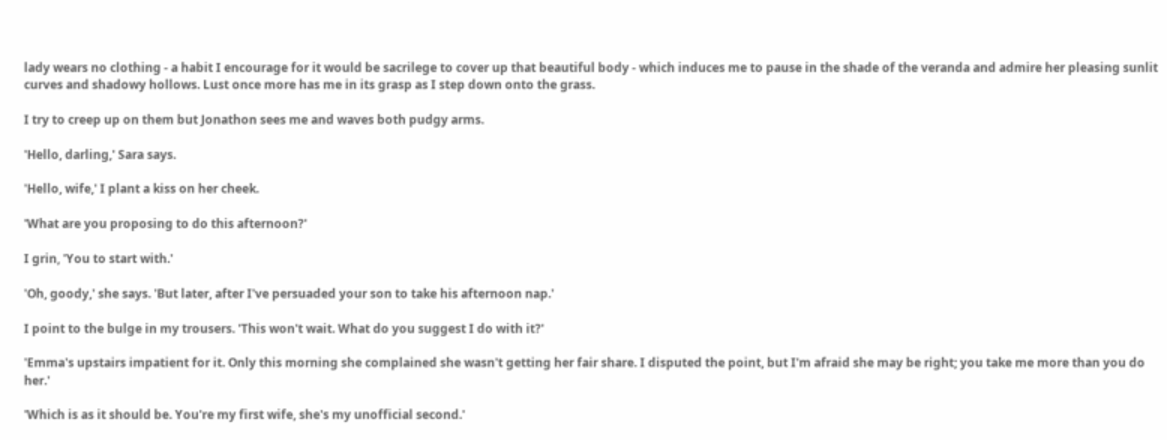lady wears no clothing - a habit I encourage for it would be sacrilege to cover up that beautiful body - which induces me to pause in the shade of the veranda and admire her pleasing sunlit curves and shadowy hollows. Lust once more has me in its grasp as I step down onto the grass.

I try to creep up on them but Jonathon sees me and waves both pudgy arms.

'Hello, darling,' Sara says.

'Hello, wife,' I plant a kiss on her cheek.

'What are you proposing to do this afternoon?'

I grin, 'You to start with.'

'Oh, goody,' she says. 'But later, after I've persuaded your son to take his afternoon nap.'

I point to the bulge in my trousers. 'This won't wait. What do you suggest I do with it?'

'Emma's upstairs impatient for it. Only this morning she complained she wasn't getting her fair share. I disputed the point, but I'm afraid she may be right; you take me more than you do her.'

'Which is as it should be. You're my first wife, she's my unofficial second.'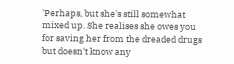'Perhaps, but she's still somewhat mixed up. She realises she owes you for saving her from the dreaded drugs but doesn't know any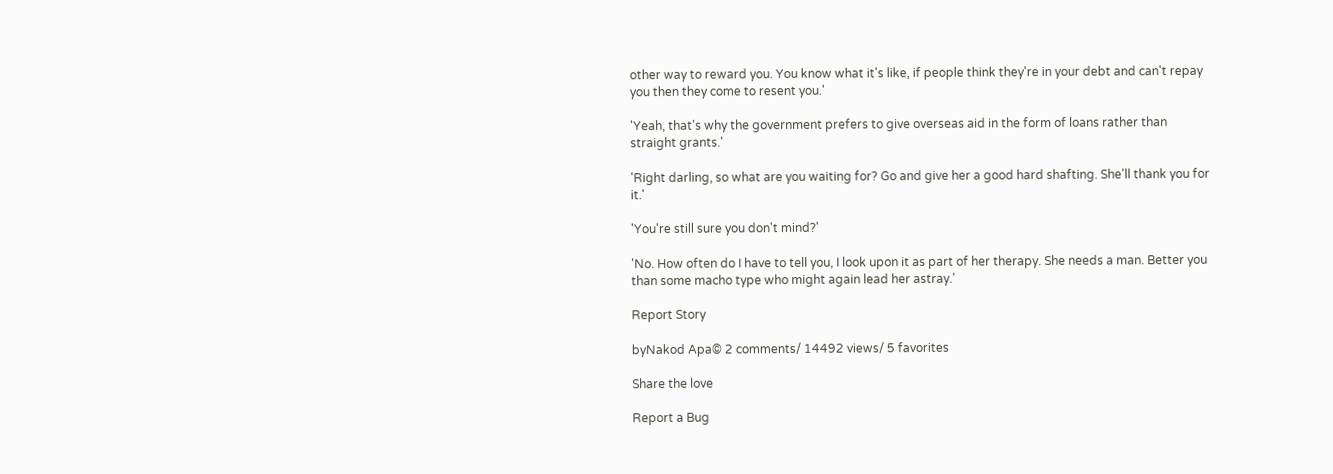other way to reward you. You know what it's like, if people think they're in your debt and can't repay you then they come to resent you.'

'Yeah, that's why the government prefers to give overseas aid in the form of loans rather than straight grants.'

'Right darling, so what are you waiting for? Go and give her a good hard shafting. She'll thank you for it.'

'You're still sure you don't mind?'

'No. How often do I have to tell you, I look upon it as part of her therapy. She needs a man. Better you than some macho type who might again lead her astray.'

Report Story

byNakod Apa© 2 comments/ 14492 views/ 5 favorites

Share the love

Report a Bug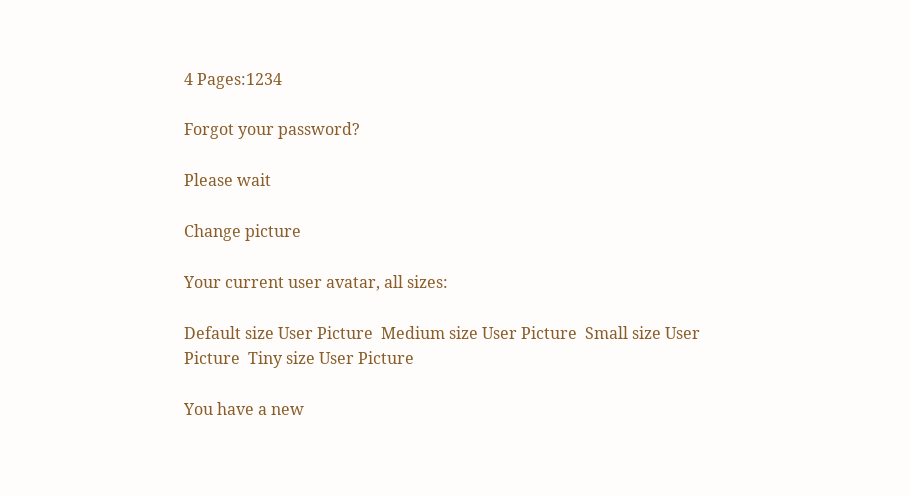4 Pages:1234

Forgot your password?

Please wait

Change picture

Your current user avatar, all sizes:

Default size User Picture  Medium size User Picture  Small size User Picture  Tiny size User Picture

You have a new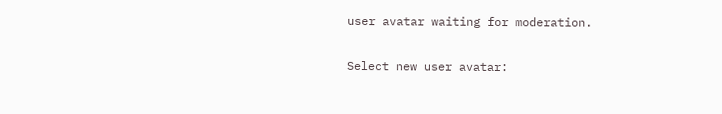user avatar waiting for moderation.

Select new user avatar: